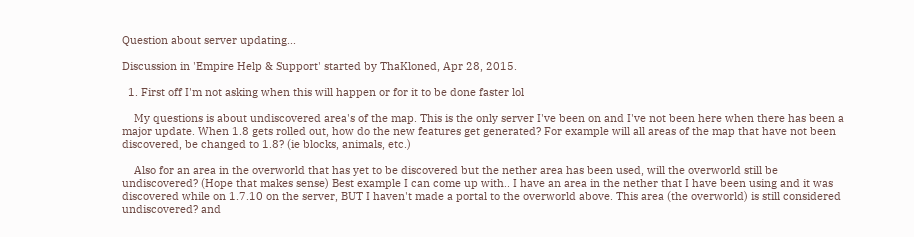Question about server updating...

Discussion in 'Empire Help & Support' started by ThaKloned, Apr 28, 2015.

  1. First off I'm not asking when this will happen or for it to be done faster lol

    My questions is about undiscovered area's of the map. This is the only server I've been on and I've not been here when there has been a major update. When 1.8 gets rolled out, how do the new features get generated? For example will all areas of the map that have not been discovered, be changed to 1.8? (ie blocks, animals, etc.)

    Also for an area in the overworld that has yet to be discovered but the nether area has been used, will the overworld still be undiscovered? (Hope that makes sense) Best example I can come up with.. I have an area in the nether that I have been using and it was discovered while on 1.7.10 on the server, BUT I haven't made a portal to the overworld above. This area (the overworld) is still considered undiscovered? and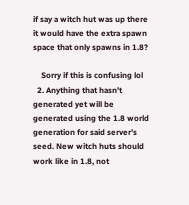if say a witch hut was up there it would have the extra spawn space that only spawns in 1.8?

    Sorry if this is confusing lol
  2. Anything that hasn't generated yet will be generated using the 1.8 world generation for said server's seed. New witch huts should work like in 1.8, not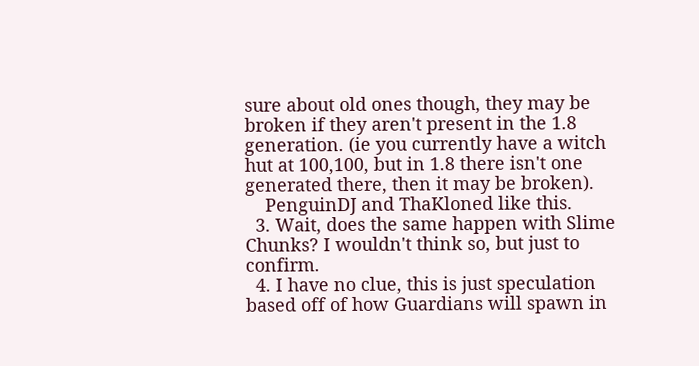sure about old ones though, they may be broken if they aren't present in the 1.8 generation. (ie you currently have a witch hut at 100,100, but in 1.8 there isn't one generated there, then it may be broken).
    PenguinDJ and ThaKloned like this.
  3. Wait, does the same happen with Slime Chunks? I wouldn't think so, but just to confirm.
  4. I have no clue, this is just speculation based off of how Guardians will spawn in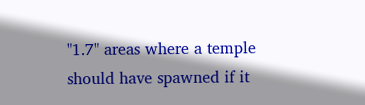"1.7" areas where a temple should have spawned if it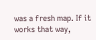was a fresh map. If it works that way,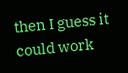then I guess it could work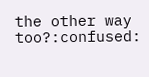the other way too?:confused: